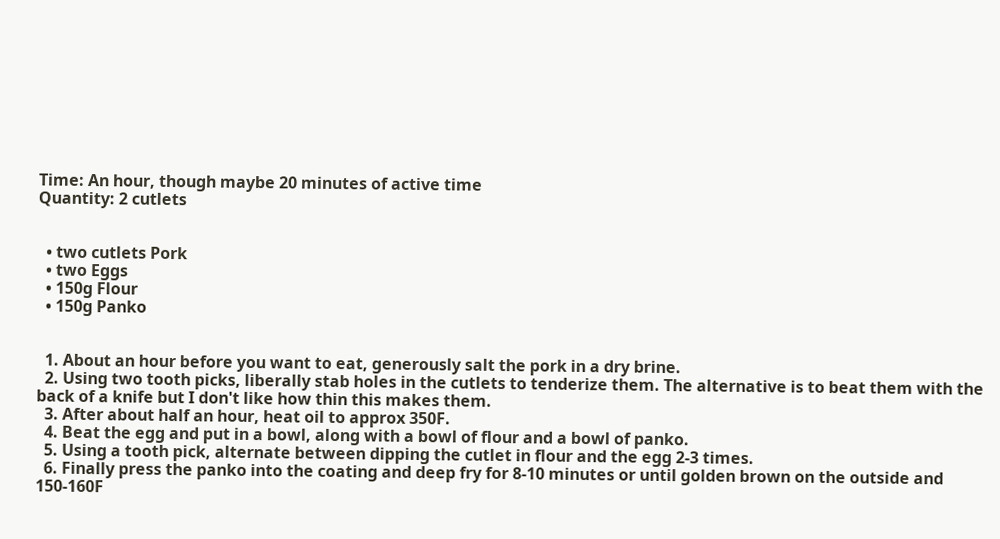Time: An hour, though maybe 20 minutes of active time
Quantity: 2 cutlets


  • two cutlets Pork
  • two Eggs
  • 150g Flour
  • 150g Panko


  1. About an hour before you want to eat, generously salt the pork in a dry brine.
  2. Using two tooth picks, liberally stab holes in the cutlets to tenderize them. The alternative is to beat them with the back of a knife but I don't like how thin this makes them.
  3. After about half an hour, heat oil to approx 350F.
  4. Beat the egg and put in a bowl, along with a bowl of flour and a bowl of panko.
  5. Using a tooth pick, alternate between dipping the cutlet in flour and the egg 2-3 times.
  6. Finally press the panko into the coating and deep fry for 8-10 minutes or until golden brown on the outside and 150-160F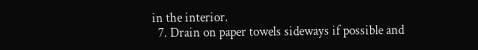in the interior.
  7. Drain on paper towels sideways if possible and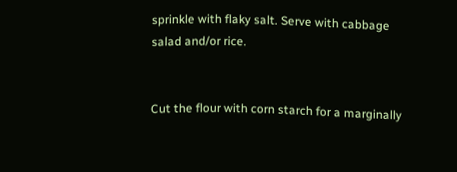sprinkle with flaky salt. Serve with cabbage salad and/or rice.


Cut the flour with corn starch for a marginally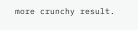more crunchy result.